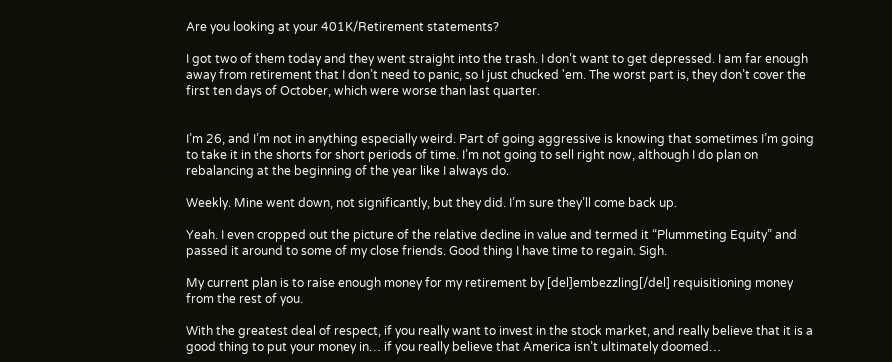Are you looking at your 401K/Retirement statements?

I got two of them today and they went straight into the trash. I don’t want to get depressed. I am far enough away from retirement that I don’t need to panic, so I just chucked 'em. The worst part is, they don’t cover the first ten days of October, which were worse than last quarter.


I’m 26, and I’m not in anything especially weird. Part of going aggressive is knowing that sometimes I’m going to take it in the shorts for short periods of time. I’m not going to sell right now, although I do plan on rebalancing at the beginning of the year like I always do.

Weekly. Mine went down, not significantly, but they did. I’m sure they’ll come back up.

Yeah. I even cropped out the picture of the relative decline in value and termed it “Plummeting Equity” and passed it around to some of my close friends. Good thing I have time to regain. Sigh.

My current plan is to raise enough money for my retirement by [del]embezzling[/del] requisitioning money from the rest of you.

With the greatest deal of respect, if you really want to invest in the stock market, and really believe that it is a good thing to put your money in… if you really believe that America isn’t ultimately doomed…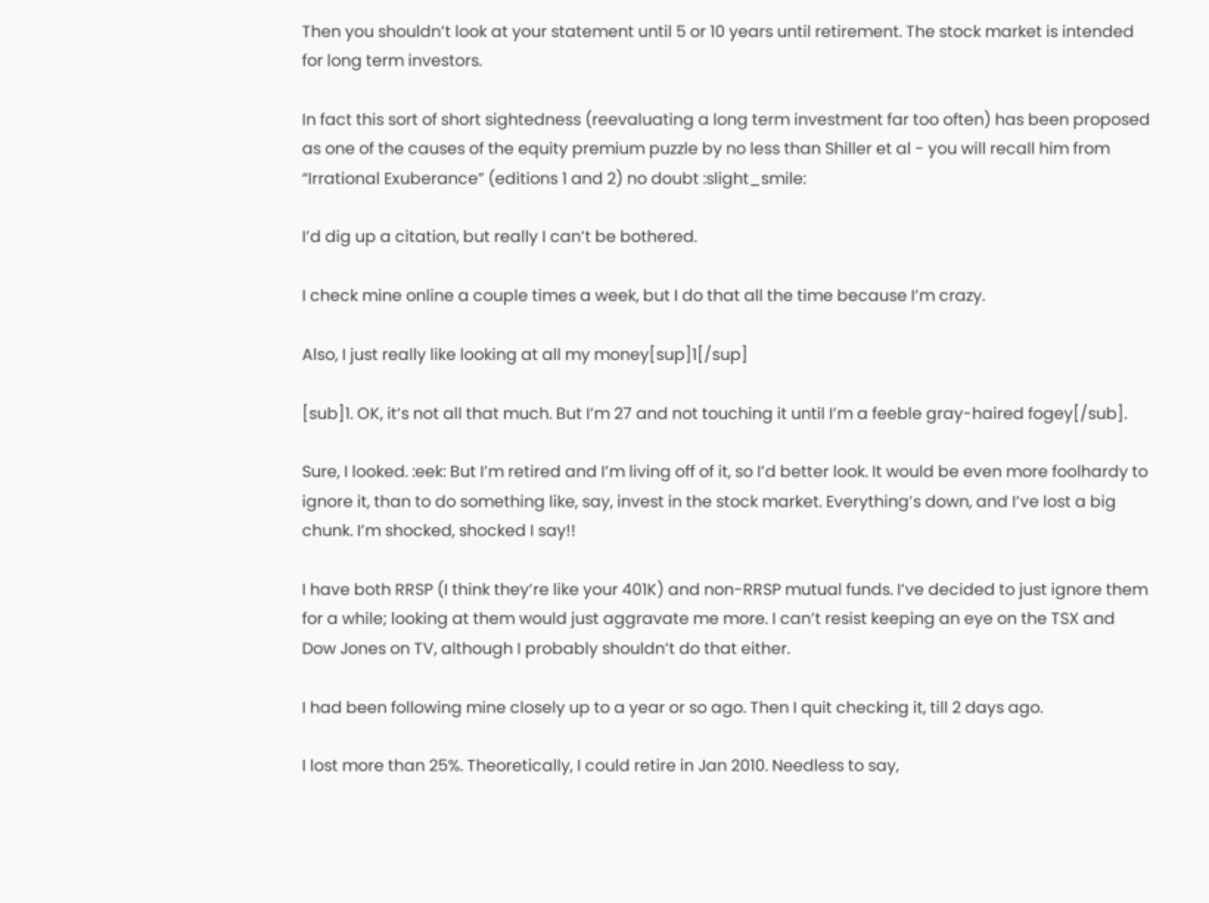Then you shouldn’t look at your statement until 5 or 10 years until retirement. The stock market is intended for long term investors.

In fact this sort of short sightedness (reevaluating a long term investment far too often) has been proposed as one of the causes of the equity premium puzzle by no less than Shiller et al - you will recall him from “Irrational Exuberance” (editions 1 and 2) no doubt :slight_smile:

I’d dig up a citation, but really I can’t be bothered.

I check mine online a couple times a week, but I do that all the time because I’m crazy.

Also, I just really like looking at all my money[sup]1[/sup]

[sub]1. OK, it’s not all that much. But I’m 27 and not touching it until I’m a feeble gray-haired fogey[/sub].

Sure, I looked. :eek: But I’m retired and I’m living off of it, so I’d better look. It would be even more foolhardy to ignore it, than to do something like, say, invest in the stock market. Everything’s down, and I’ve lost a big chunk. I’m shocked, shocked I say!!

I have both RRSP (I think they’re like your 401K) and non-RRSP mutual funds. I’ve decided to just ignore them for a while; looking at them would just aggravate me more. I can’t resist keeping an eye on the TSX and Dow Jones on TV, although I probably shouldn’t do that either.

I had been following mine closely up to a year or so ago. Then I quit checking it, till 2 days ago.

I lost more than 25%. Theoretically, I could retire in Jan 2010. Needless to say,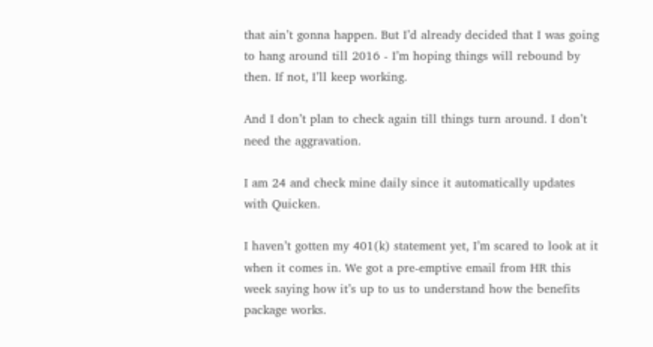that ain’t gonna happen. But I’d already decided that I was going to hang around till 2016 - I’m hoping things will rebound by then. If not, I’ll keep working.

And I don’t plan to check again till things turn around. I don’t need the aggravation.

I am 24 and check mine daily since it automatically updates with Quicken.

I haven’t gotten my 401(k) statement yet, I’m scared to look at it when it comes in. We got a pre-emptive email from HR this week saying how it’s up to us to understand how the benefits package works.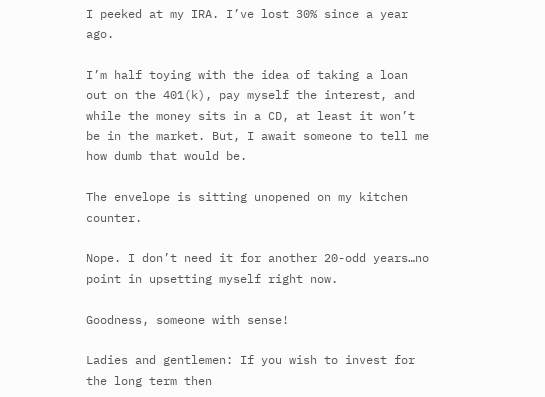I peeked at my IRA. I’ve lost 30% since a year ago.

I’m half toying with the idea of taking a loan out on the 401(k), pay myself the interest, and while the money sits in a CD, at least it won’t be in the market. But, I await someone to tell me how dumb that would be.

The envelope is sitting unopened on my kitchen counter.

Nope. I don’t need it for another 20-odd years…no point in upsetting myself right now.

Goodness, someone with sense!

Ladies and gentlemen: If you wish to invest for the long term then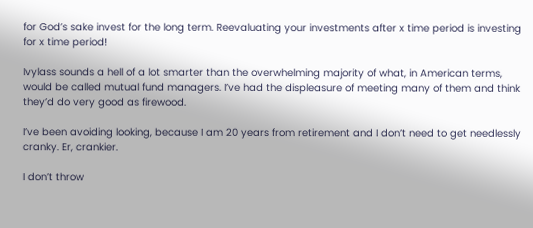for God’s sake invest for the long term. Reevaluating your investments after x time period is investing for x time period!

Ivylass sounds a hell of a lot smarter than the overwhelming majority of what, in American terms, would be called mutual fund managers. I’ve had the displeasure of meeting many of them and think they’d do very good as firewood.

I’ve been avoiding looking, because I am 20 years from retirement and I don’t need to get needlessly cranky. Er, crankier.

I don’t throw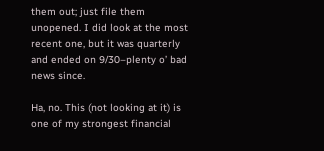them out; just file them unopened. I did look at the most recent one, but it was quarterly and ended on 9/30–plenty o’ bad news since.

Ha, no. This (not looking at it) is one of my strongest financial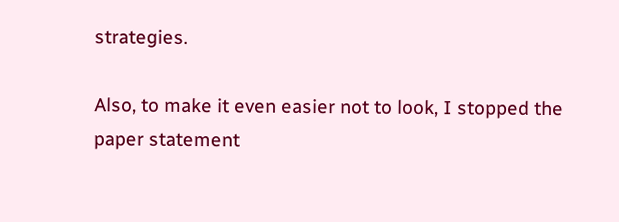strategies.

Also, to make it even easier not to look, I stopped the paper statement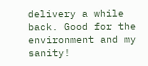delivery a while back. Good for the environment and my sanity!